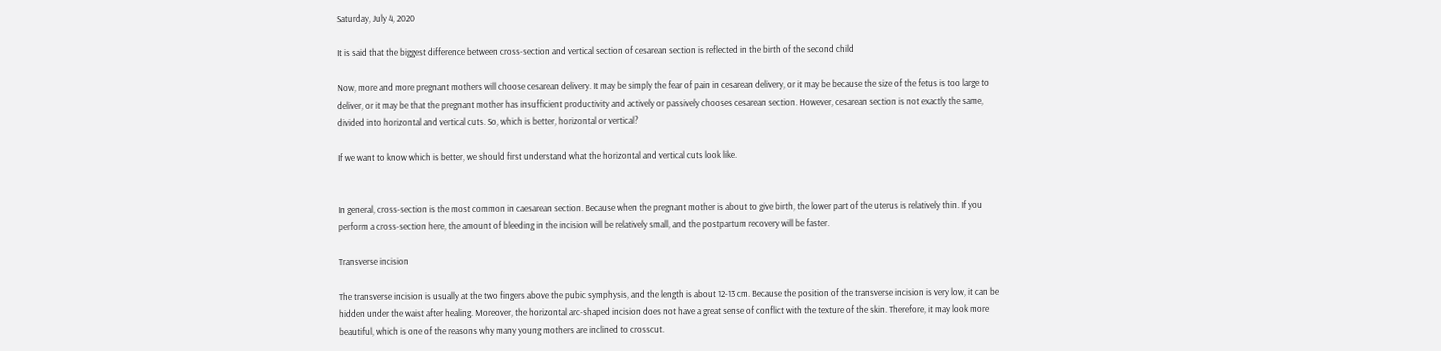Saturday, July 4, 2020

It is said that the biggest difference between cross-section and vertical section of cesarean section is reflected in the birth of the second child

Now, more and more pregnant mothers will choose cesarean delivery. It may be simply the fear of pain in cesarean delivery, or it may be because the size of the fetus is too large to deliver, or it may be that the pregnant mother has insufficient productivity and actively or passively chooses cesarean section. However, cesarean section is not exactly the same, divided into horizontal and vertical cuts. So, which is better, horizontal or vertical?

If we want to know which is better, we should first understand what the horizontal and vertical cuts look like.


In general, cross-section is the most common in caesarean section. Because when the pregnant mother is about to give birth, the lower part of the uterus is relatively thin. If you perform a cross-section here, the amount of bleeding in the incision will be relatively small, and the postpartum recovery will be faster.

Transverse incision

The transverse incision is usually at the two fingers above the pubic symphysis, and the length is about 12-13 cm. Because the position of the transverse incision is very low, it can be hidden under the waist after healing. Moreover, the horizontal arc-shaped incision does not have a great sense of conflict with the texture of the skin. Therefore, it may look more beautiful, which is one of the reasons why many young mothers are inclined to crosscut.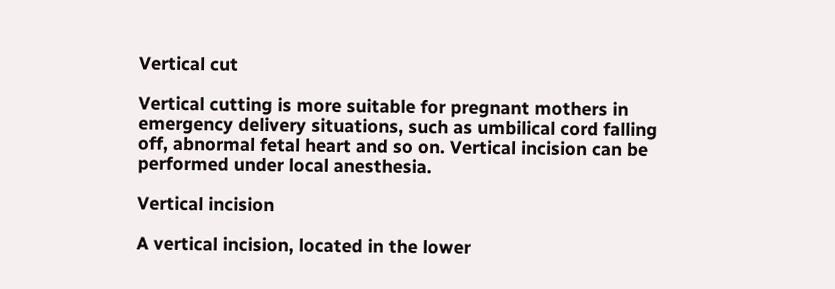Vertical cut

Vertical cutting is more suitable for pregnant mothers in emergency delivery situations, such as umbilical cord falling off, abnormal fetal heart and so on. Vertical incision can be performed under local anesthesia.

Vertical incision

A vertical incision, located in the lower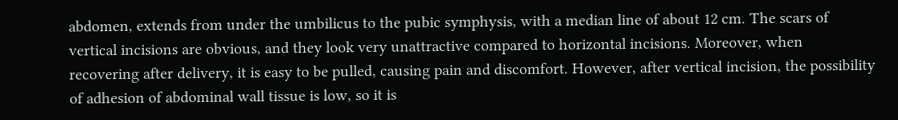abdomen, extends from under the umbilicus to the pubic symphysis, with a median line of about 12 cm. The scars of vertical incisions are obvious, and they look very unattractive compared to horizontal incisions. Moreover, when recovering after delivery, it is easy to be pulled, causing pain and discomfort. However, after vertical incision, the possibility of adhesion of abdominal wall tissue is low, so it is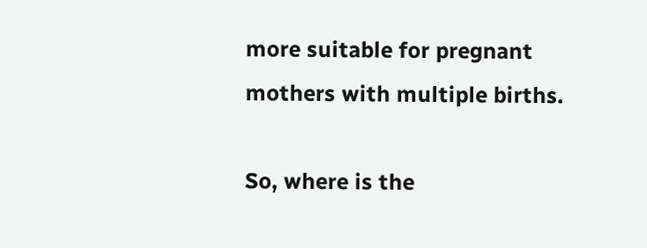more suitable for pregnant mothers with multiple births.

So, where is the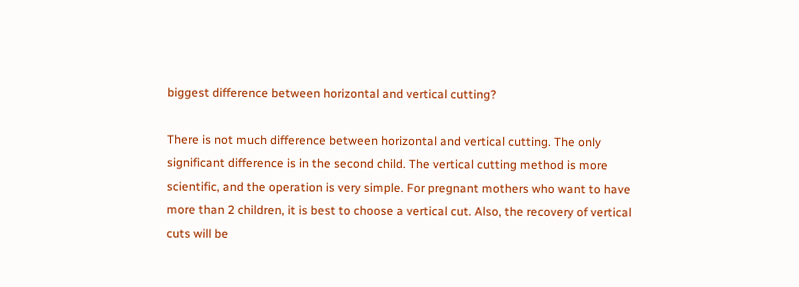biggest difference between horizontal and vertical cutting?

There is not much difference between horizontal and vertical cutting. The only significant difference is in the second child. The vertical cutting method is more scientific, and the operation is very simple. For pregnant mothers who want to have more than 2 children, it is best to choose a vertical cut. Also, the recovery of vertical cuts will be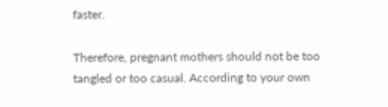faster.

Therefore, pregnant mothers should not be too tangled or too casual. According to your own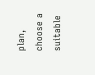plan, choose a suitable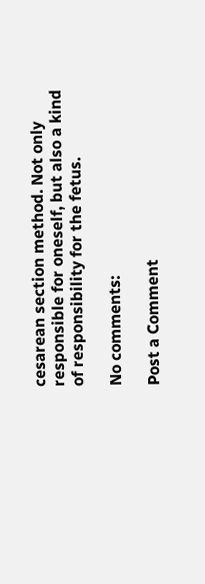cesarean section method. Not only responsible for oneself, but also a kind of responsibility for the fetus.

No comments:

Post a Comment